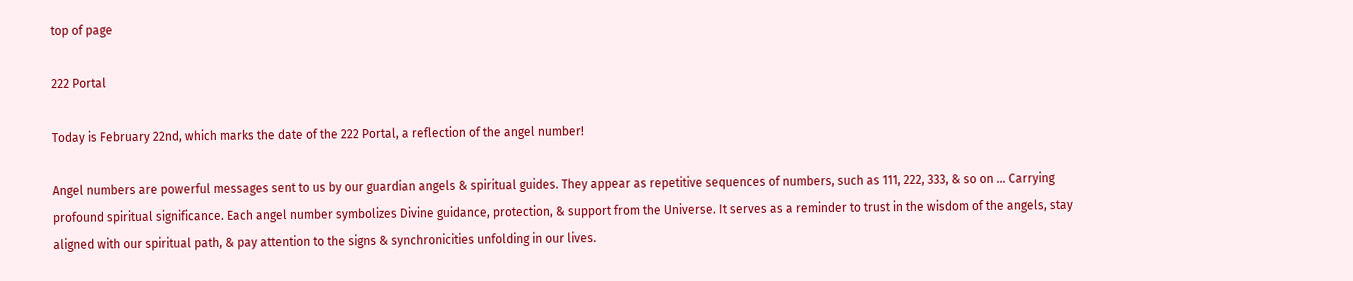top of page

222 Portal

Today is February 22nd, which marks the date of the 222 Portal, a reflection of the angel number!

Angel numbers are powerful messages sent to us by our guardian angels & spiritual guides. They appear as repetitive sequences of numbers, such as 111, 222, 333, & so on … Carrying profound spiritual significance. Each angel number symbolizes Divine guidance, protection, & support from the Universe. It serves as a reminder to trust in the wisdom of the angels, stay aligned with our spiritual path, & pay attention to the signs & synchronicities unfolding in our lives.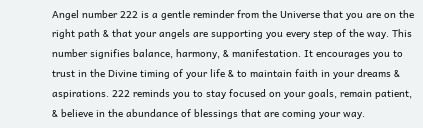Angel number 222 is a gentle reminder from the Universe that you are on the right path & that your angels are supporting you every step of the way. This number signifies balance, harmony, & manifestation. It encourages you to trust in the Divine timing of your life & to maintain faith in your dreams & aspirations. 222 reminds you to stay focused on your goals, remain patient, & believe in the abundance of blessings that are coming your way.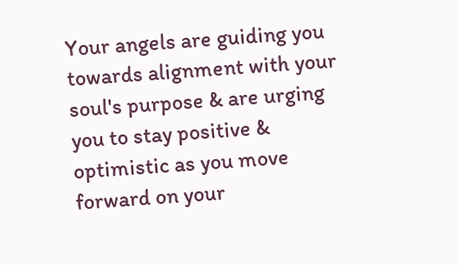Your angels are guiding you towards alignment with your soul's purpose & are urging you to stay positive & optimistic as you move forward on your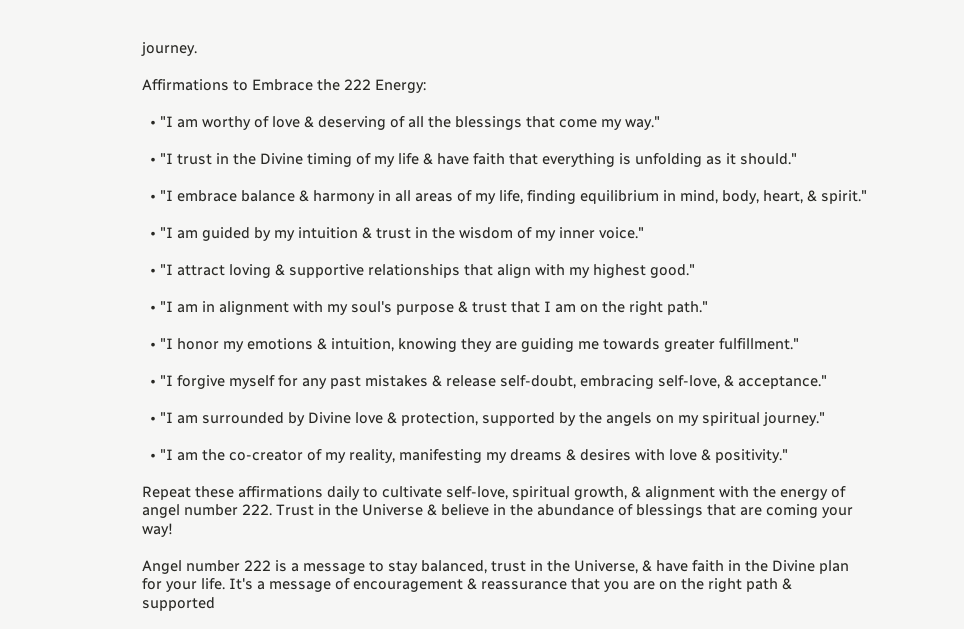journey.

Affirmations to Embrace the 222 Energy:

  • "I am worthy of love & deserving of all the blessings that come my way."

  • "I trust in the Divine timing of my life & have faith that everything is unfolding as it should."

  • "I embrace balance & harmony in all areas of my life, finding equilibrium in mind, body, heart, & spirit."

  • "I am guided by my intuition & trust in the wisdom of my inner voice."

  • "I attract loving & supportive relationships that align with my highest good."

  • "I am in alignment with my soul's purpose & trust that I am on the right path."

  • "I honor my emotions & intuition, knowing they are guiding me towards greater fulfillment."

  • "I forgive myself for any past mistakes & release self-doubt, embracing self-love, & acceptance."

  • "I am surrounded by Divine love & protection, supported by the angels on my spiritual journey."

  • "I am the co-creator of my reality, manifesting my dreams & desires with love & positivity."

Repeat these affirmations daily to cultivate self-love, spiritual growth, & alignment with the energy of angel number 222. Trust in the Universe & believe in the abundance of blessings that are coming your way!

Angel number 222 is a message to stay balanced, trust in the Universe, & have faith in the Divine plan for your life. It's a message of encouragement & reassurance that you are on the right path & supported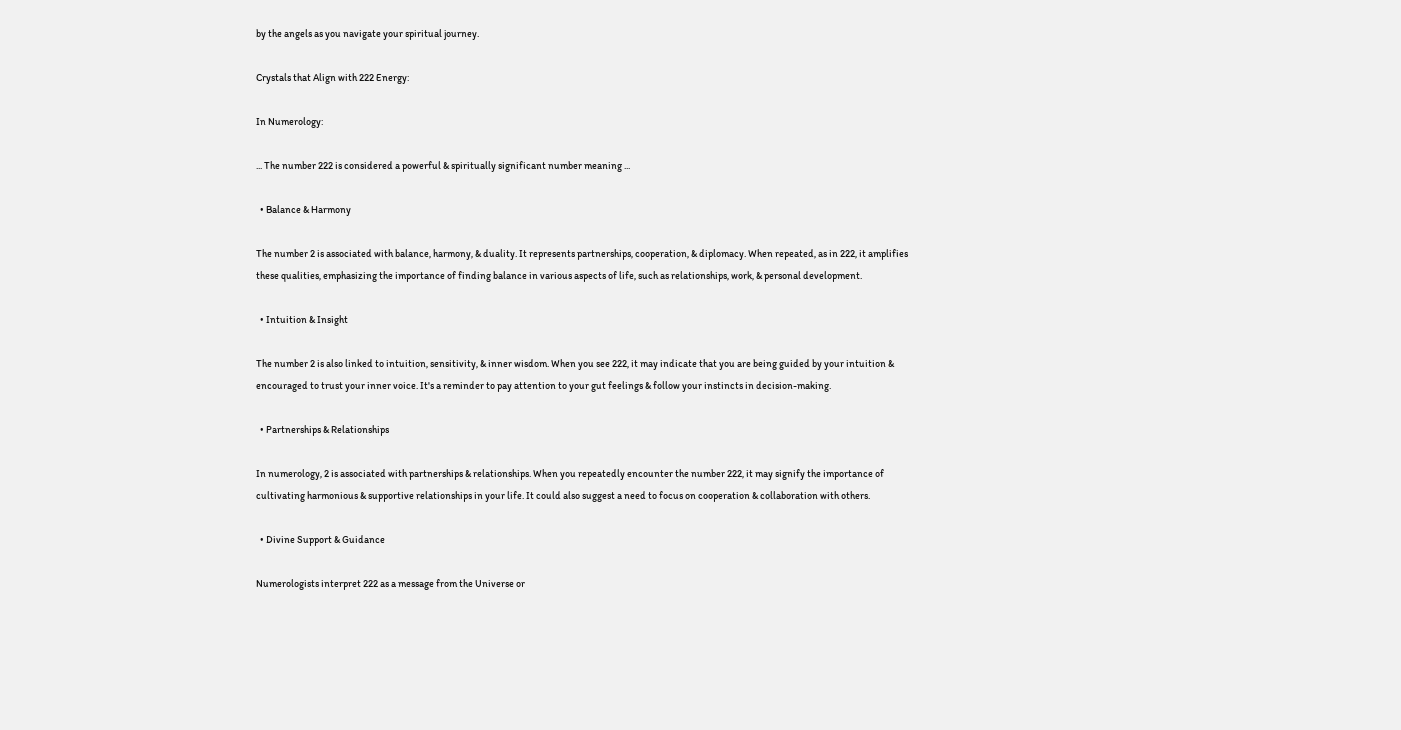by the angels as you navigate your spiritual journey.

Crystals that Align with 222 Energy:

In Numerology:

... The number 222 is considered a powerful & spiritually significant number meaning ...

  • Balance & Harmony

The number 2 is associated with balance, harmony, & duality. It represents partnerships, cooperation, & diplomacy. When repeated, as in 222, it amplifies these qualities, emphasizing the importance of finding balance in various aspects of life, such as relationships, work, & personal development.

  • Intuition & Insight

The number 2 is also linked to intuition, sensitivity, & inner wisdom. When you see 222, it may indicate that you are being guided by your intuition & encouraged to trust your inner voice. It's a reminder to pay attention to your gut feelings & follow your instincts in decision-making.

  • Partnerships & Relationships

In numerology, 2 is associated with partnerships & relationships. When you repeatedly encounter the number 222, it may signify the importance of cultivating harmonious & supportive relationships in your life. It could also suggest a need to focus on cooperation & collaboration with others.

  • Divine Support & Guidance

Numerologists interpret 222 as a message from the Universe or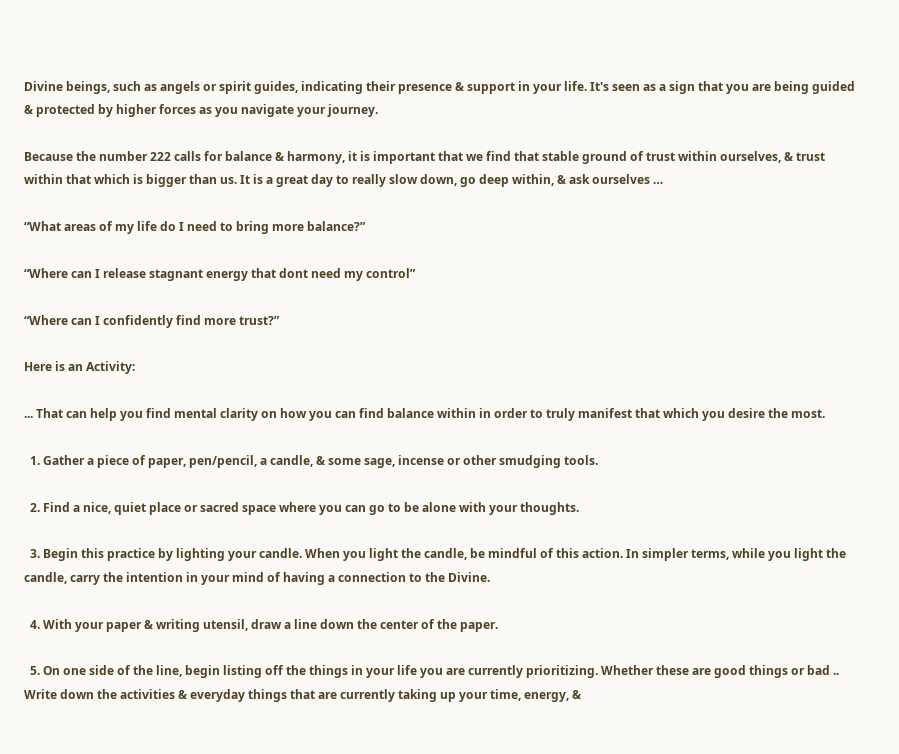Divine beings, such as angels or spirit guides, indicating their presence & support in your life. It's seen as a sign that you are being guided & protected by higher forces as you navigate your journey.

Because the number 222 calls for balance & harmony, it is important that we find that stable ground of trust within ourselves, & trust within that which is bigger than us. It is a great day to really slow down, go deep within, & ask ourselves …

“What areas of my life do I need to bring more balance?”

“Where can I release stagnant energy that dont need my control”

“Where can I confidently find more trust?”

Here is an Activity:

... That can help you find mental clarity on how you can find balance within in order to truly manifest that which you desire the most.

  1. Gather a piece of paper, pen/pencil, a candle, & some sage, incense or other smudging tools.

  2. Find a nice, quiet place or sacred space where you can go to be alone with your thoughts.

  3. Begin this practice by lighting your candle. When you light the candle, be mindful of this action. In simpler terms, while you light the candle, carry the intention in your mind of having a connection to the Divine.

  4. With your paper & writing utensil, draw a line down the center of the paper.

  5. On one side of the line, begin listing off the things in your life you are currently prioritizing. Whether these are good things or bad .. Write down the activities & everyday things that are currently taking up your time, energy, &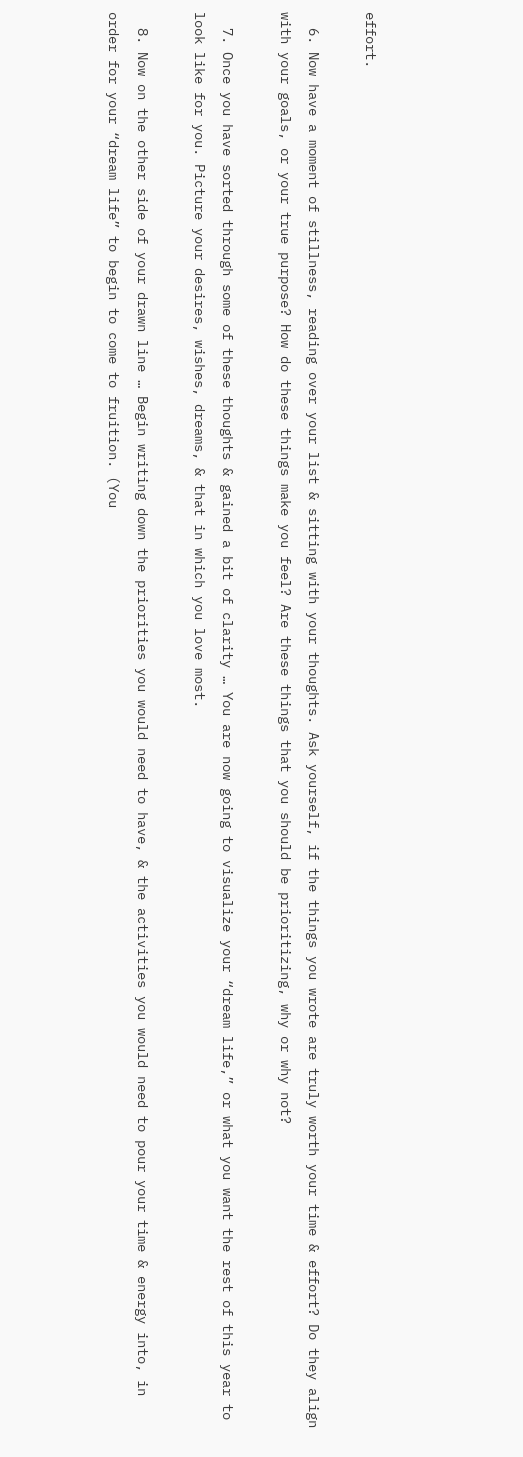effort.

  6. Now have a moment of stillness, reading over your list & sitting with your thoughts. Ask yourself, if the things you wrote are truly worth your time & effort? Do they align with your goals, or your true purpose? How do these things make you feel? Are these things that you should be prioritizing, why or why not?

  7. Once you have sorted through some of these thoughts & gained a bit of clarity … You are now going to visualize your “dream life,” or what you want the rest of this year to look like for you. Picture your desires, wishes, dreams, & that in which you love most.

  8. Now on the other side of your drawn line … Begin writing down the priorities you would need to have, & the activities you would need to pour your time & energy into, in order for your “dream life” to begin to come to fruition. (You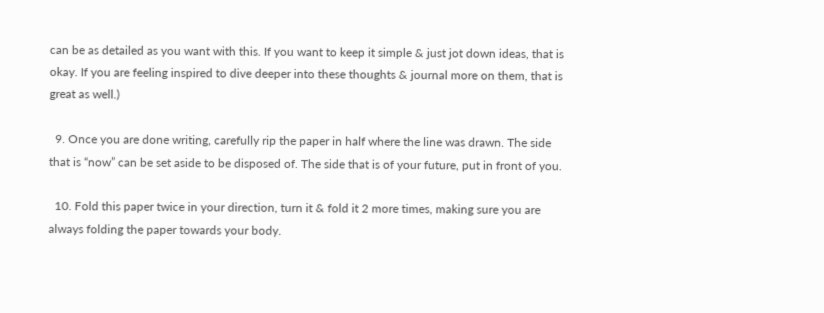can be as detailed as you want with this. If you want to keep it simple & just jot down ideas, that is okay. If you are feeling inspired to dive deeper into these thoughts & journal more on them, that is great as well.)

  9. Once you are done writing, carefully rip the paper in half where the line was drawn. The side that is “now” can be set aside to be disposed of. The side that is of your future, put in front of you.

  10. Fold this paper twice in your direction, turn it & fold it 2 more times, making sure you are always folding the paper towards your body.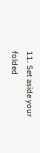11. Set aside your folded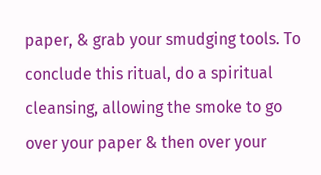paper, & grab your smudging tools. To conclude this ritual, do a spiritual cleansing, allowing the smoke to go over your paper & then over your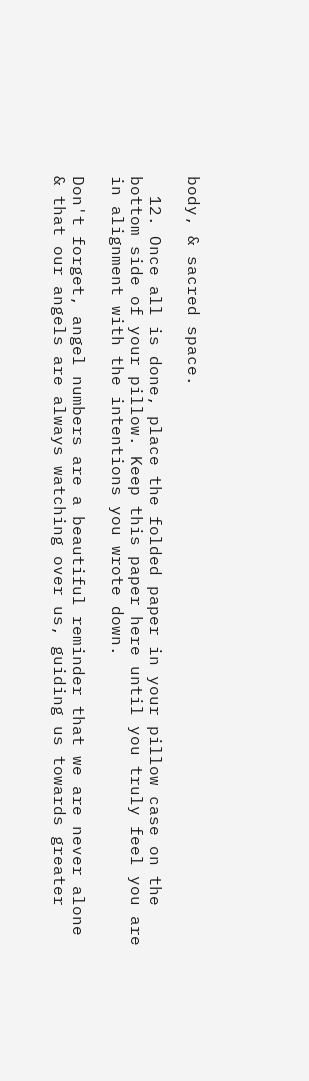body, & sacred space.

  12. Once all is done, place the folded paper in your pillow case on the bottom side of your pillow. Keep this paper here until you truly feel you are in alignment with the intentions you wrote down.

Don't forget, angel numbers are a beautiful reminder that we are never alone & that our angels are always watching over us, guiding us towards greater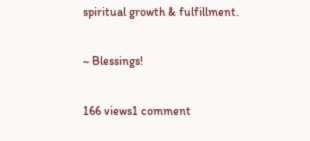spiritual growth & fulfillment.

~ Blessings!

166 views1 comment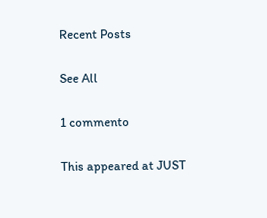Recent Posts

See All

1 commento

This appeared at JUST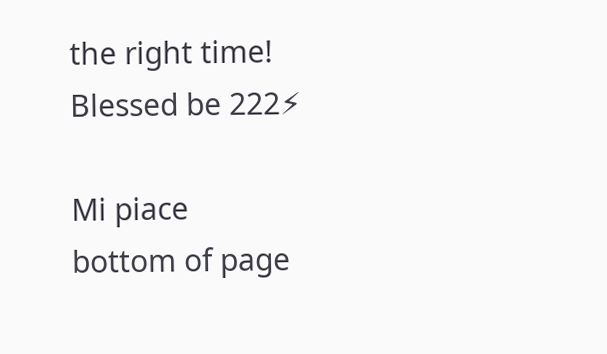the right time! Blessed be 222⚡

Mi piace
bottom of page